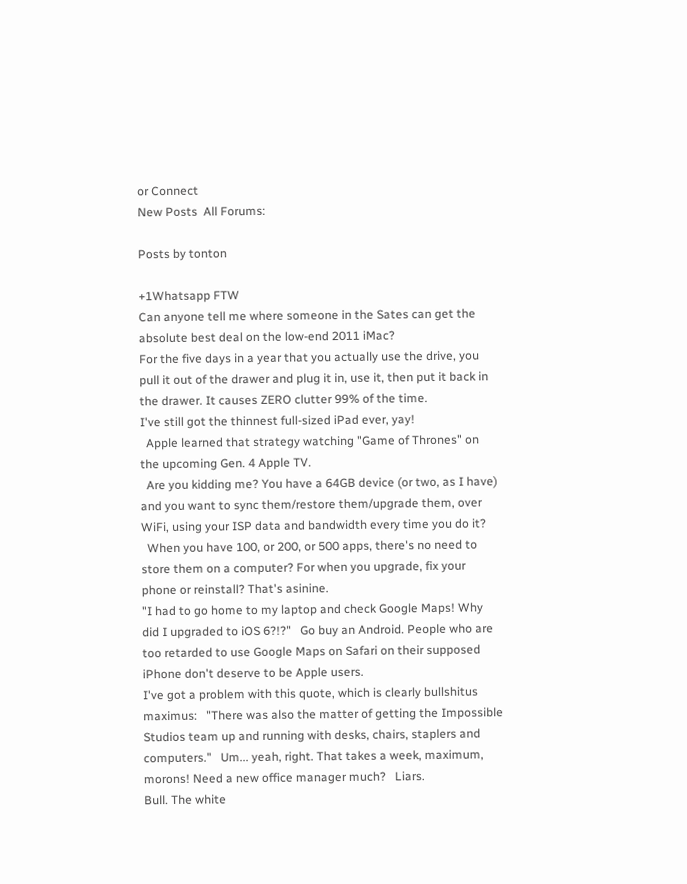or Connect
New Posts  All Forums:

Posts by tonton

+1Whatsapp FTW
Can anyone tell me where someone in the Sates can get the absolute best deal on the low-end 2011 iMac?
For the five days in a year that you actually use the drive, you pull it out of the drawer and plug it in, use it, then put it back in the drawer. It causes ZERO clutter 99% of the time.
I've still got the thinnest full-sized iPad ever, yay!
  Apple learned that strategy watching "Game of Thrones" on the upcoming Gen. 4 Apple TV.
  Are you kidding me? You have a 64GB device (or two, as I have) and you want to sync them/restore them/upgrade them, over WiFi, using your ISP data and bandwidth every time you do it?
  When you have 100, or 200, or 500 apps, there's no need to store them on a computer? For when you upgrade, fix your phone or reinstall? That's asinine.
"I had to go home to my laptop and check Google Maps! Why did I upgraded to iOS 6?!?"   Go buy an Android. People who are too retarded to use Google Maps on Safari on their supposed iPhone don't deserve to be Apple users.
I've got a problem with this quote, which is clearly bullshitus maximus:   "There was also the matter of getting the Impossible Studios team up and running with desks, chairs, staplers and computers."   Um... yeah, right. That takes a week, maximum, morons! Need a new office manager much?   Liars.
Bull. The white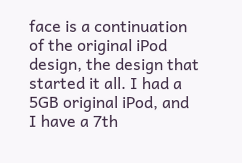face is a continuation of the original iPod design, the design that started it all. I had a 5GB original iPod, and I have a 7th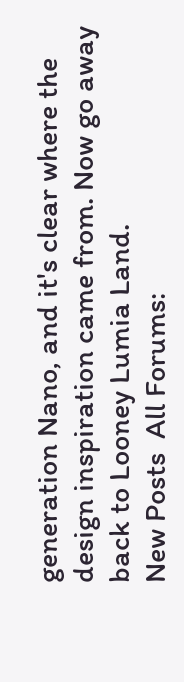generation Nano, and it's clear where the design inspiration came from. Now go away back to Looney Lumia Land.
New Posts  All Forums: